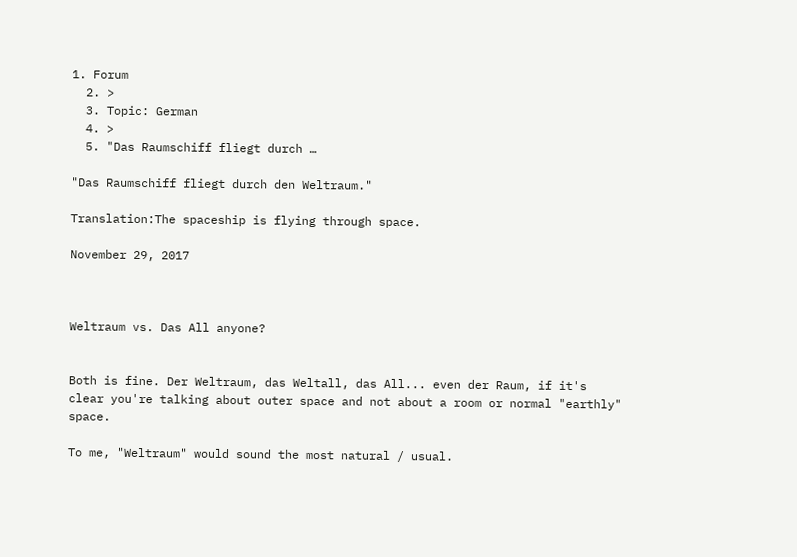1. Forum
  2. >
  3. Topic: German
  4. >
  5. "Das Raumschiff fliegt durch …

"Das Raumschiff fliegt durch den Weltraum."

Translation:The spaceship is flying through space.

November 29, 2017



Weltraum vs. Das All anyone?


Both is fine. Der Weltraum, das Weltall, das All... even der Raum, if it's clear you're talking about outer space and not about a room or normal "earthly" space.

To me, "Weltraum" would sound the most natural / usual.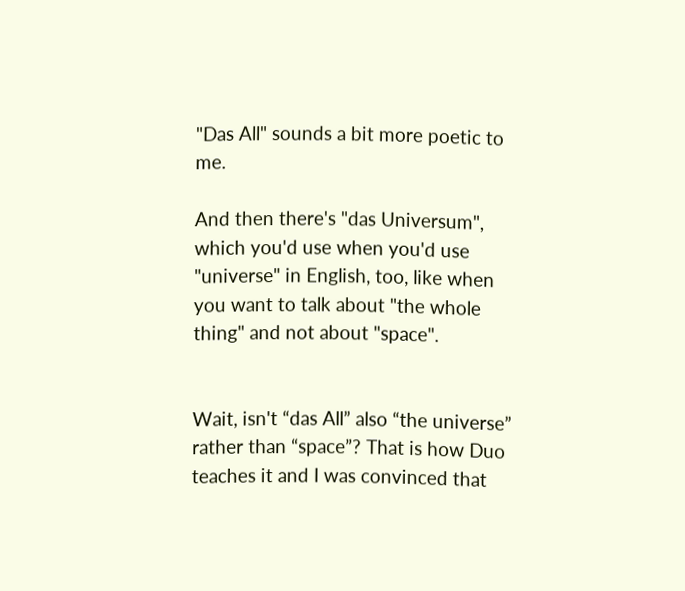"Das All" sounds a bit more poetic to me.

And then there's "das Universum", which you'd use when you'd use "universe" in English, too, like when you want to talk about "the whole thing" and not about "space".


Wait, isn't “das All” also “the universe” rather than “space”? That is how Duo teaches it and I was convinced that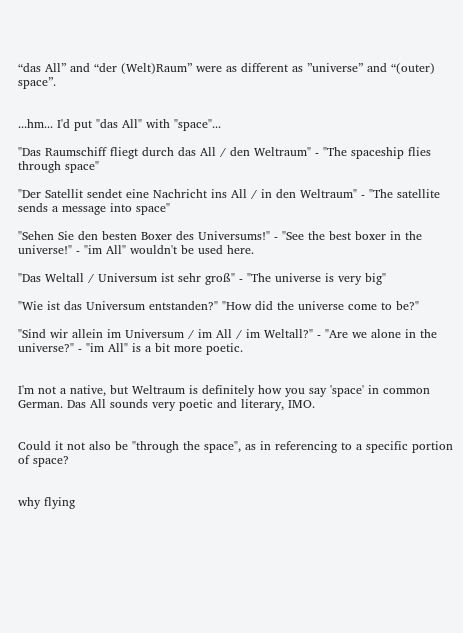“das All” and “der (Welt)Raum” were as different as ”universe” and “(outer) space”.


...hm... I'd put "das All" with "space"...

"Das Raumschiff fliegt durch das All / den Weltraum" - "The spaceship flies through space"

"Der Satellit sendet eine Nachricht ins All / in den Weltraum" - "The satellite sends a message into space"

"Sehen Sie den besten Boxer des Universums!" - "See the best boxer in the universe!" - "im All" wouldn't be used here.

"Das Weltall / Universum ist sehr groß" - "The universe is very big"

"Wie ist das Universum entstanden?" "How did the universe come to be?"

"Sind wir allein im Universum / im All / im Weltall?" - "Are we alone in the universe?" - "im All" is a bit more poetic.


I'm not a native, but Weltraum is definitely how you say 'space' in common German. Das All sounds very poetic and literary, IMO.


Could it not also be "through the space", as in referencing to a specific portion of space?


why flying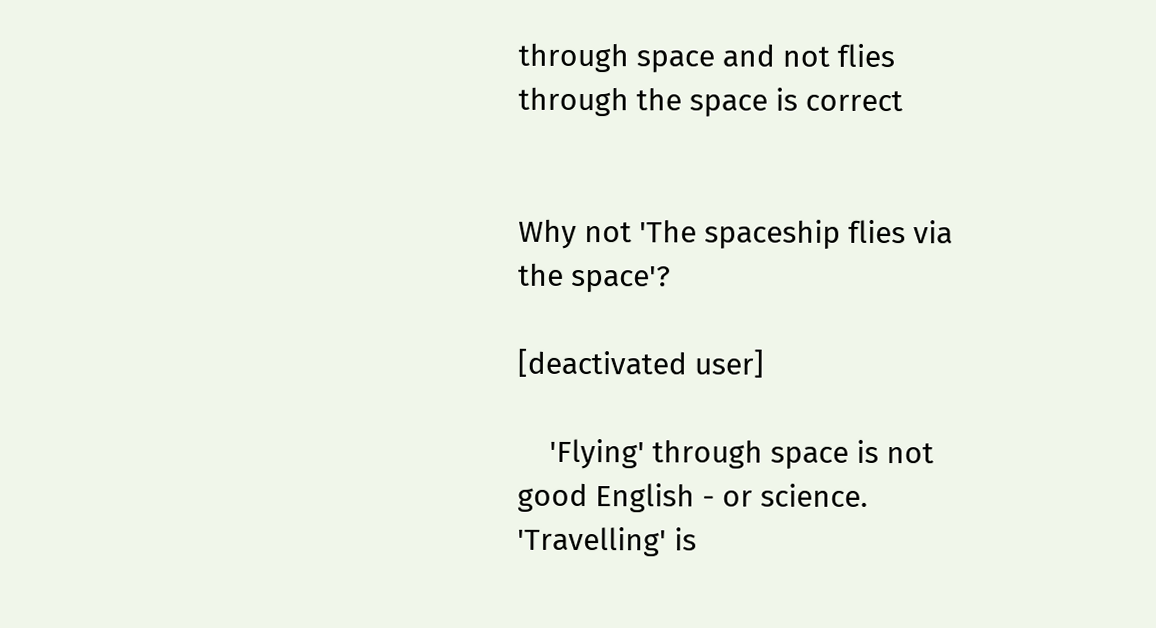through space and not flies through the space is correct


Why not 'The spaceship flies via the space'?

[deactivated user]

    'Flying' through space is not good English - or science. 'Travelling' is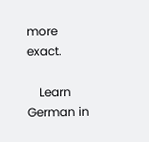more exact.

    Learn German in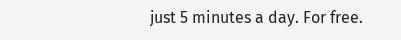just 5 minutes a day. For free.